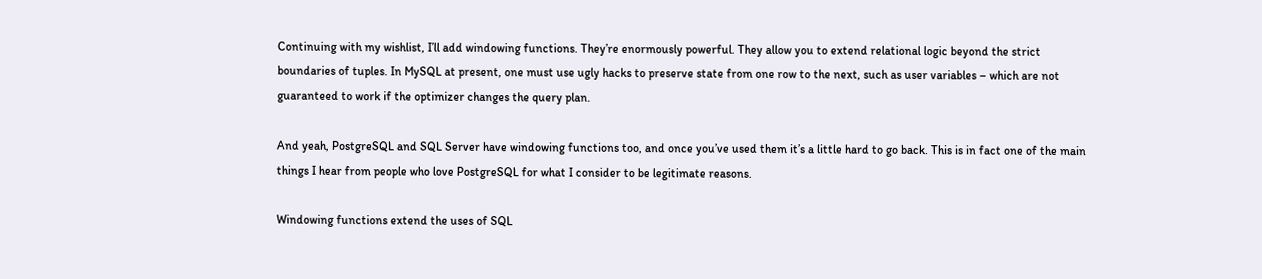Continuing with my wishlist, I’ll add windowing functions. They’re enormously powerful. They allow you to extend relational logic beyond the strict boundaries of tuples. In MySQL at present, one must use ugly hacks to preserve state from one row to the next, such as user variables – which are not guaranteed to work if the optimizer changes the query plan.

And yeah, PostgreSQL and SQL Server have windowing functions too, and once you’ve used them it’s a little hard to go back. This is in fact one of the main things I hear from people who love PostgreSQL for what I consider to be legitimate reasons.

Windowing functions extend the uses of SQL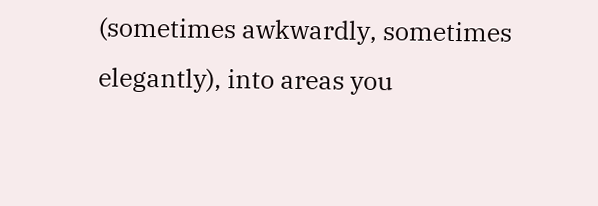(sometimes awkwardly, sometimes elegantly), into areas you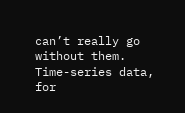can’t really go without them. Time-series data, for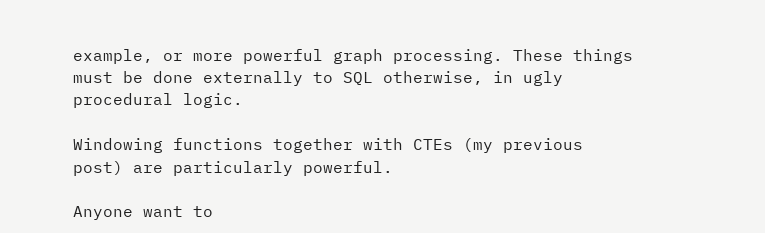example, or more powerful graph processing. These things must be done externally to SQL otherwise, in ugly procedural logic.

Windowing functions together with CTEs (my previous post) are particularly powerful.

Anyone want to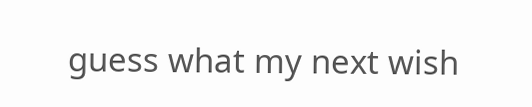guess what my next wish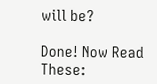will be?

Done! Now Read These: